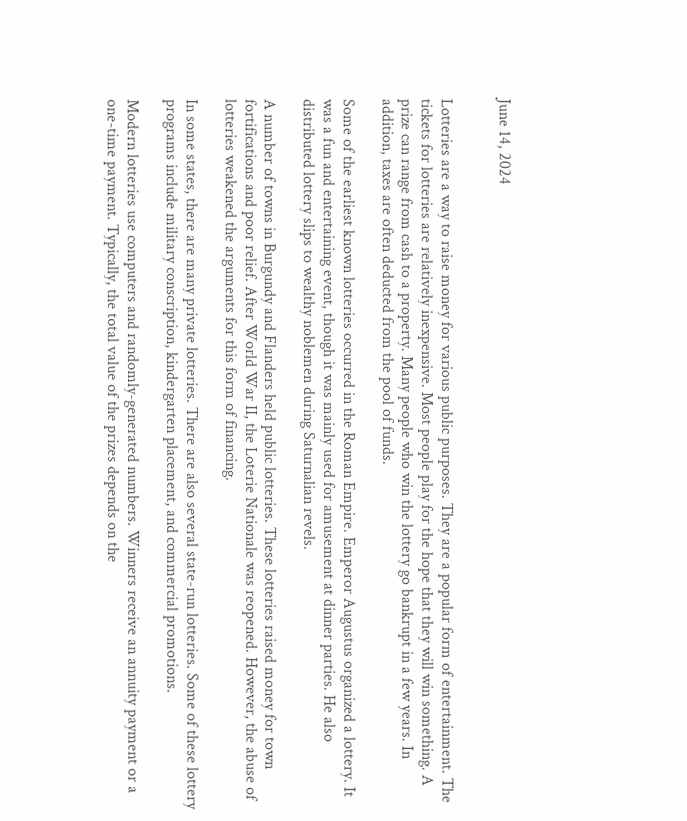June 14, 2024


Lotteries are a way to raise money for various public purposes. They are a popular form of entertainment. The tickets for lotteries are relatively inexpensive. Most people play for the hope that they will win something. A prize can range from cash to a property. Many people who win the lottery go bankrupt in a few years. In addition, taxes are often deducted from the pool of funds.

Some of the earliest known lotteries occurred in the Roman Empire. Emperor Augustus organized a lottery. It was a fun and entertaining event, though it was mainly used for amusement at dinner parties. He also distributed lottery slips to wealthy noblemen during Saturnalian revels.

A number of towns in Burgundy and Flanders held public lotteries. These lotteries raised money for town fortifications and poor relief. After World War II, the Loterie Nationale was reopened. However, the abuse of lotteries weakened the arguments for this form of financing.

In some states, there are many private lotteries. There are also several state-run lotteries. Some of these lottery programs include military conscription, kindergarten placement, and commercial promotions.

Modern lotteries use computers and randomly-generated numbers. Winners receive an annuity payment or a one-time payment. Typically, the total value of the prizes depends on the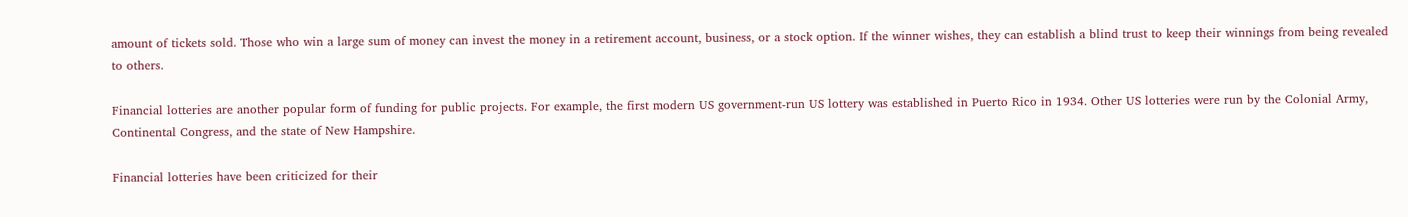amount of tickets sold. Those who win a large sum of money can invest the money in a retirement account, business, or a stock option. If the winner wishes, they can establish a blind trust to keep their winnings from being revealed to others.

Financial lotteries are another popular form of funding for public projects. For example, the first modern US government-run US lottery was established in Puerto Rico in 1934. Other US lotteries were run by the Colonial Army, Continental Congress, and the state of New Hampshire.

Financial lotteries have been criticized for their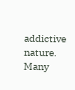addictive nature. Many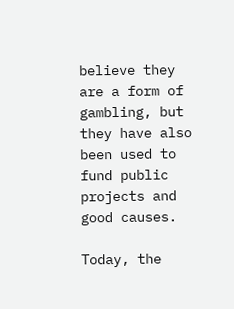believe they are a form of gambling, but they have also been used to fund public projects and good causes.

Today, the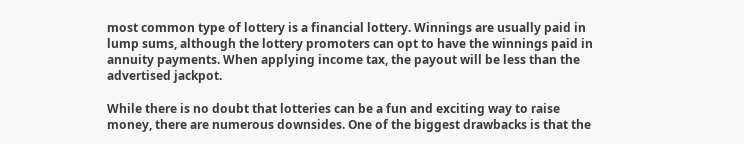most common type of lottery is a financial lottery. Winnings are usually paid in lump sums, although the lottery promoters can opt to have the winnings paid in annuity payments. When applying income tax, the payout will be less than the advertised jackpot.

While there is no doubt that lotteries can be a fun and exciting way to raise money, there are numerous downsides. One of the biggest drawbacks is that the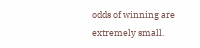odds of winning are extremely small.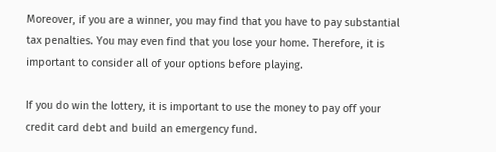Moreover, if you are a winner, you may find that you have to pay substantial tax penalties. You may even find that you lose your home. Therefore, it is important to consider all of your options before playing.

If you do win the lottery, it is important to use the money to pay off your credit card debt and build an emergency fund.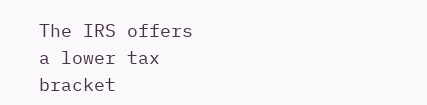The IRS offers a lower tax bracket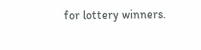for lottery winners.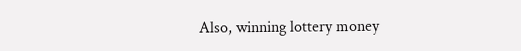Also, winning lottery money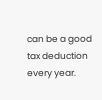can be a good tax deduction every year.